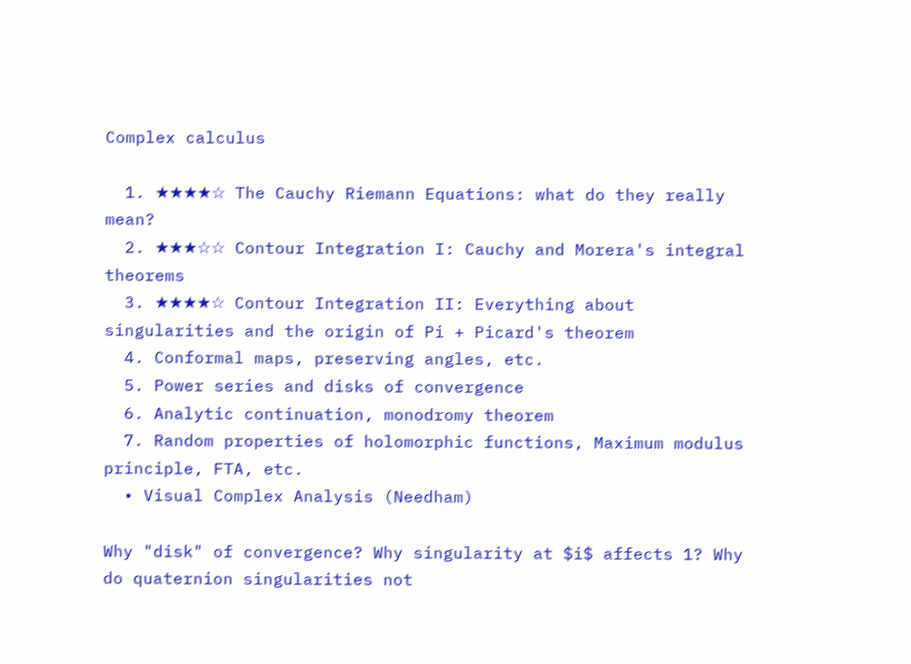Complex calculus

  1. ★★★★☆ The Cauchy Riemann Equations: what do they really mean?
  2. ★★★☆☆ Contour Integration I: Cauchy and Morera's integral theorems
  3. ★★★★☆ Contour Integration II: Everything about singularities and the origin of Pi + Picard's theorem
  4. Conformal maps, preserving angles, etc.
  5. Power series and disks of convergence
  6. Analytic continuation, monodromy theorem
  7. Random properties of holomorphic functions, Maximum modulus principle, FTA, etc.
  • Visual Complex Analysis (Needham)

Why "disk" of convergence? Why singularity at $i$ affects 1? Why do quaternion singularities not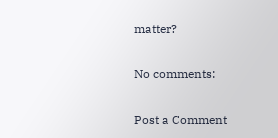matter?

No comments:

Post a Comment